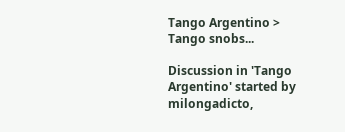Tango Argentino > Tango snobs...

Discussion in 'Tango Argentino' started by milongadicto,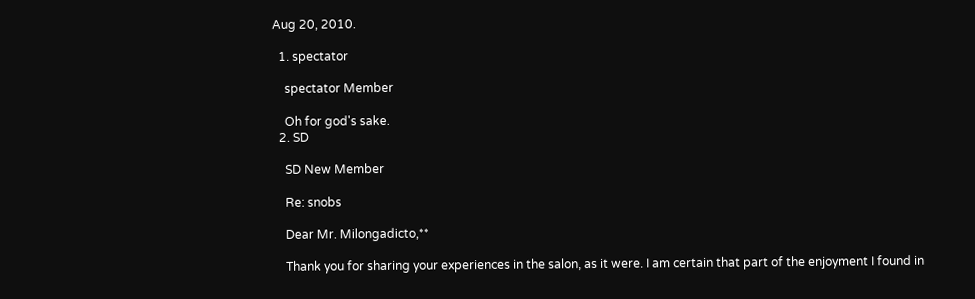Aug 20, 2010.

  1. spectator

    spectator Member

    Oh for god's sake.
  2. SD

    SD New Member

    Re: snobs

    Dear Mr. Milongadicto,**

    Thank you for sharing your experiences in the salon, as it were. I am certain that part of the enjoyment I found in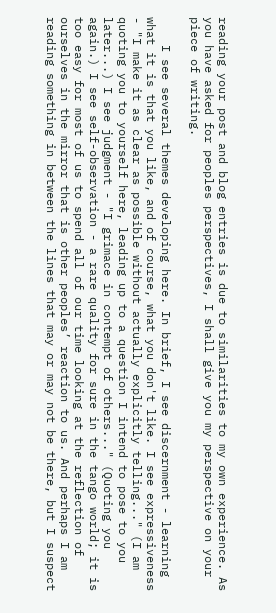reading your post and blog entries is due to similarities to my own experience. As you have asked for peoples perspectives, I shall give you my perspective on your piece of writing.

    I see several themes developing here. In brief, I see discernment - learning what it is that you like, and of course, what you don't like. I see expressiveness - "I make it as clear as possible without actually explicitly telling..." (I am quoting you to yourself here, leading up to a question I intend to pose to you later...) I see judgment - "I grimace in contempt of others..." (Quoting you again.) I see self-observation - a rare quality for sure in the tango world; it is too easy for most of us to spend all of our time looking at the reflection of ourselves in the mirror that is other peoples’ reaction to us. And perhaps I am reading something in between the lines that may or may not be there, but I suspect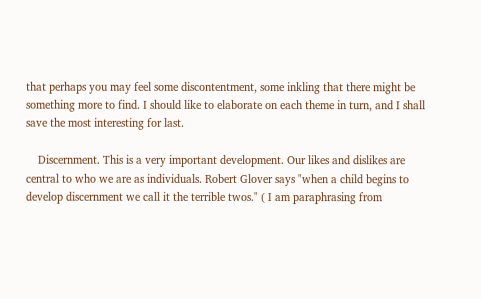that perhaps you may feel some discontentment, some inkling that there might be something more to find. I should like to elaborate on each theme in turn, and I shall save the most interesting for last.

    Discernment. This is a very important development. Our likes and dislikes are central to who we are as individuals. Robert Glover says "when a child begins to develop discernment we call it the terrible twos." ( I am paraphrasing from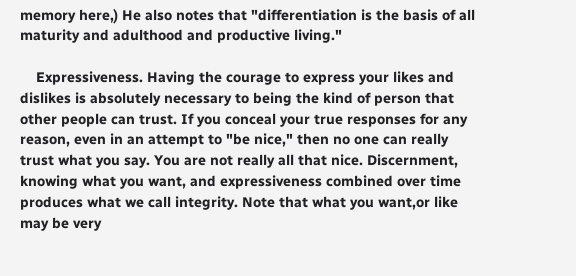memory here,) He also notes that "differentiation is the basis of all maturity and adulthood and productive living."

    Expressiveness. Having the courage to express your likes and dislikes is absolutely necessary to being the kind of person that other people can trust. If you conceal your true responses for any reason, even in an attempt to "be nice," then no one can really trust what you say. You are not really all that nice. Discernment, knowing what you want, and expressiveness combined over time produces what we call integrity. Note that what you want,or like may be very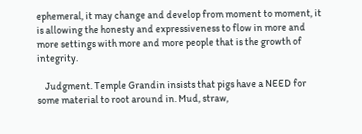ephemeral, it may change and develop from moment to moment, it is allowing the honesty and expressiveness to flow in more and more settings with more and more people that is the growth of integrity.

    Judgment. Temple Grandin insists that pigs have a NEED for some material to root around in. Mud, straw,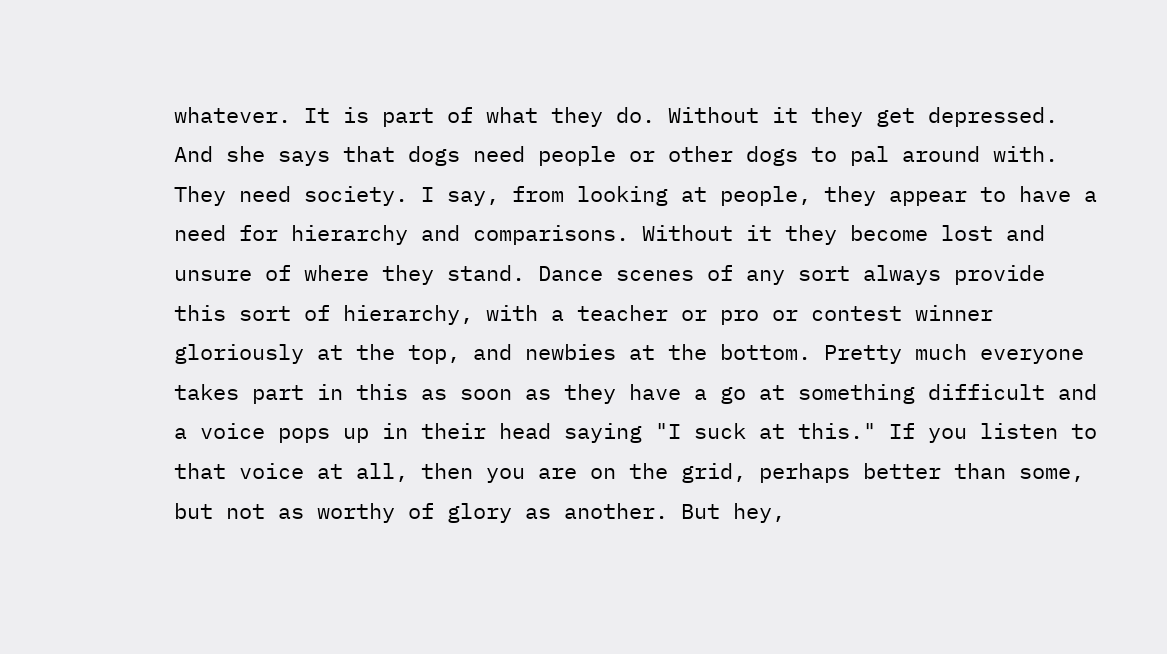whatever. It is part of what they do. Without it they get depressed. And she says that dogs need people or other dogs to pal around with. They need society. I say, from looking at people, they appear to have a need for hierarchy and comparisons. Without it they become lost and unsure of where they stand. Dance scenes of any sort always provide this sort of hierarchy, with a teacher or pro or contest winner gloriously at the top, and newbies at the bottom. Pretty much everyone takes part in this as soon as they have a go at something difficult and a voice pops up in their head saying "I suck at this." If you listen to that voice at all, then you are on the grid, perhaps better than some, but not as worthy of glory as another. But hey,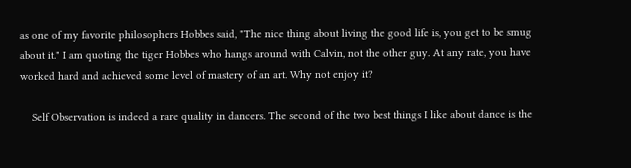as one of my favorite philosophers Hobbes said, "The nice thing about living the good life is, you get to be smug about it." I am quoting the tiger Hobbes who hangs around with Calvin, not the other guy. At any rate, you have worked hard and achieved some level of mastery of an art. Why not enjoy it?

    Self Observation is indeed a rare quality in dancers. The second of the two best things I like about dance is the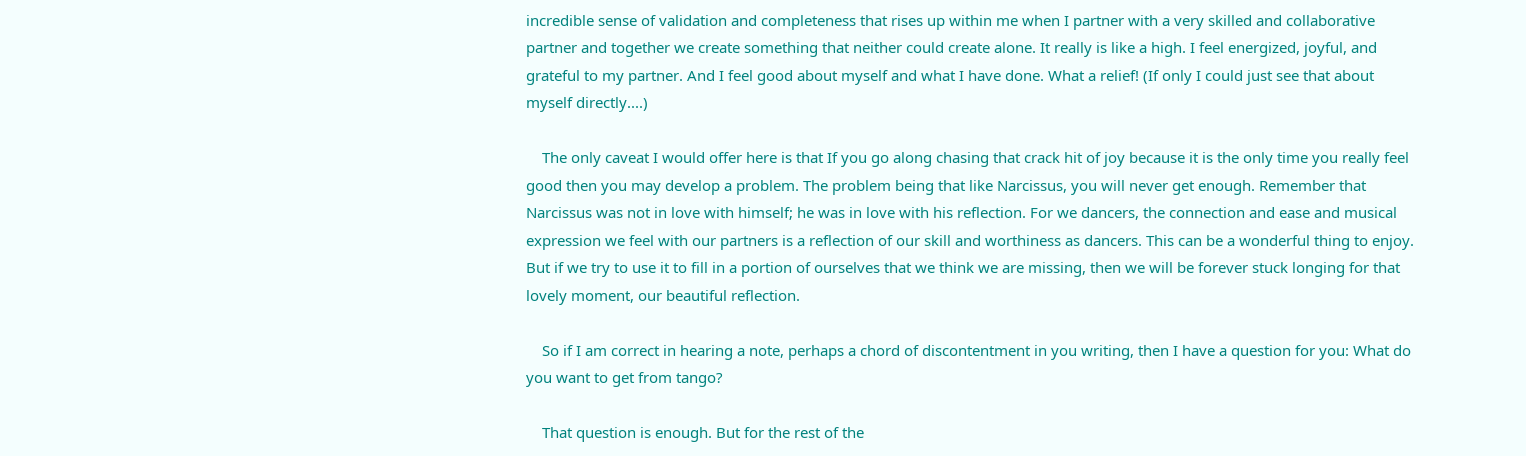incredible sense of validation and completeness that rises up within me when I partner with a very skilled and collaborative partner and together we create something that neither could create alone. It really is like a high. I feel energized, joyful, and grateful to my partner. And I feel good about myself and what I have done. What a relief! (If only I could just see that about myself directly....)

    The only caveat I would offer here is that If you go along chasing that crack hit of joy because it is the only time you really feel good then you may develop a problem. The problem being that like Narcissus, you will never get enough. Remember that Narcissus was not in love with himself; he was in love with his reflection. For we dancers, the connection and ease and musical expression we feel with our partners is a reflection of our skill and worthiness as dancers. This can be a wonderful thing to enjoy. But if we try to use it to fill in a portion of ourselves that we think we are missing, then we will be forever stuck longing for that lovely moment, our beautiful reflection.

    So if I am correct in hearing a note, perhaps a chord of discontentment in you writing, then I have a question for you: What do you want to get from tango?

    That question is enough. But for the rest of the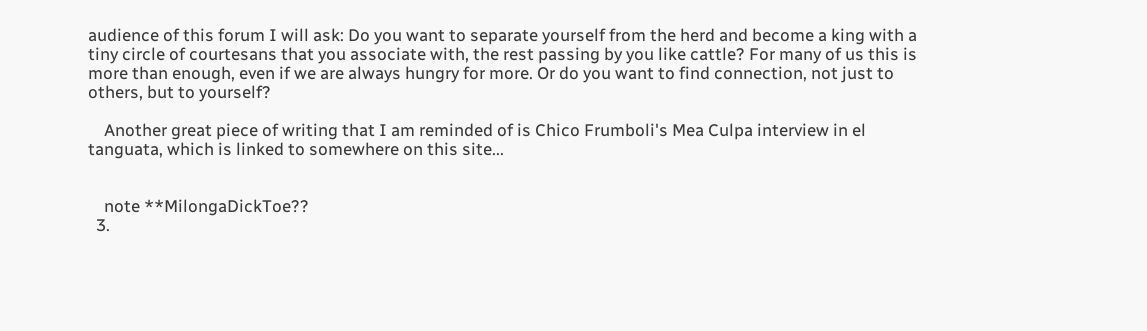audience of this forum I will ask: Do you want to separate yourself from the herd and become a king with a tiny circle of courtesans that you associate with, the rest passing by you like cattle? For many of us this is more than enough, even if we are always hungry for more. Or do you want to find connection, not just to others, but to yourself?

    Another great piece of writing that I am reminded of is Chico Frumboli's Mea Culpa interview in el tanguata, which is linked to somewhere on this site...


    note **MilongaDickToe??
  3.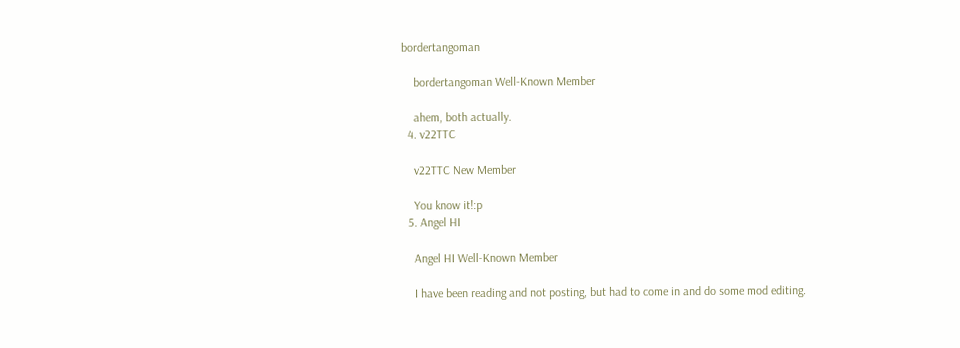bordertangoman

    bordertangoman Well-Known Member

    ahem, both actually.
  4. v22TTC

    v22TTC New Member

    You know it!:p
  5. Angel HI

    Angel HI Well-Known Member

    I have been reading and not posting, but had to come in and do some mod editing.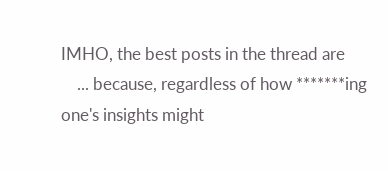IMHO, the best posts in the thread are
    ... because, regardless of how *******ing one's insights might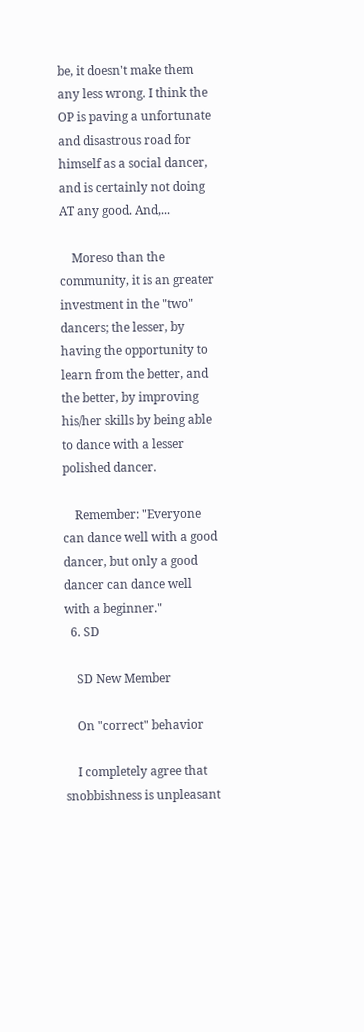be, it doesn't make them any less wrong. I think the OP is paving a unfortunate and disastrous road for himself as a social dancer, and is certainly not doing AT any good. And,...

    Moreso than the community, it is an greater investment in the "two" dancers; the lesser, by having the opportunity to learn from the better, and the better, by improving his/her skills by being able to dance with a lesser polished dancer.

    Remember: "Everyone can dance well with a good dancer, but only a good dancer can dance well with a beginner."
  6. SD

    SD New Member

    On "correct" behavior

    I completely agree that snobbishness is unpleasant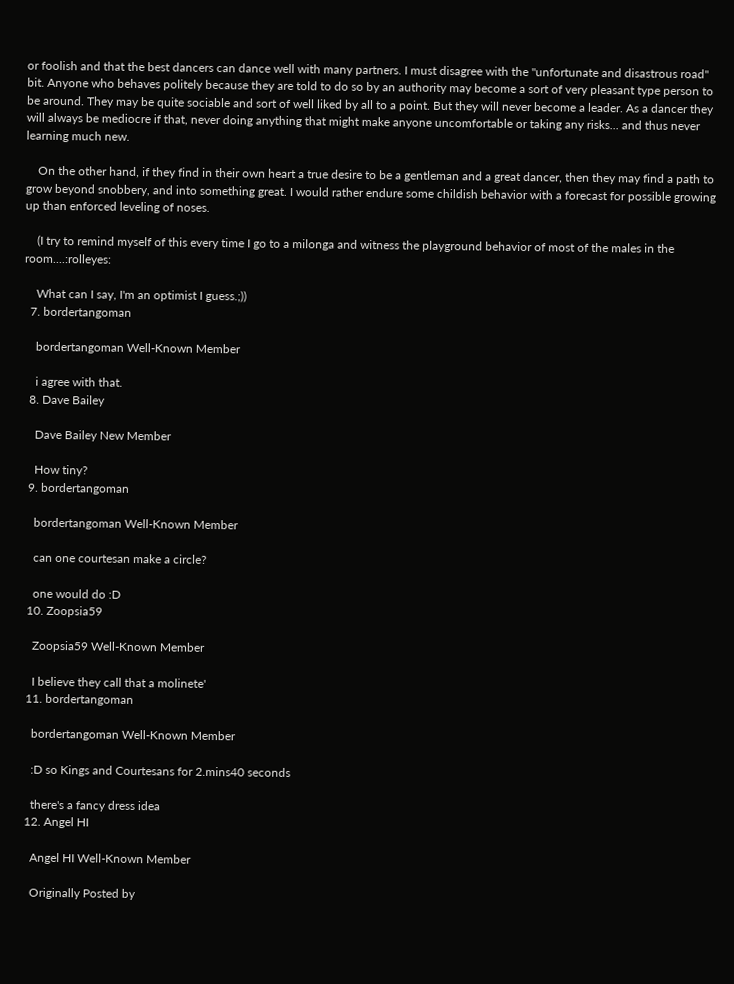or foolish and that the best dancers can dance well with many partners. I must disagree with the "unfortunate and disastrous road" bit. Anyone who behaves politely because they are told to do so by an authority may become a sort of very pleasant type person to be around. They may be quite sociable and sort of well liked by all to a point. But they will never become a leader. As a dancer they will always be mediocre if that, never doing anything that might make anyone uncomfortable or taking any risks... and thus never learning much new.

    On the other hand, if they find in their own heart a true desire to be a gentleman and a great dancer, then they may find a path to grow beyond snobbery, and into something great. I would rather endure some childish behavior with a forecast for possible growing up than enforced leveling of noses.

    (I try to remind myself of this every time I go to a milonga and witness the playground behavior of most of the males in the room....:rolleyes:

    What can I say, I'm an optimist I guess.;))
  7. bordertangoman

    bordertangoman Well-Known Member

    i agree with that.
  8. Dave Bailey

    Dave Bailey New Member

    How tiny?
  9. bordertangoman

    bordertangoman Well-Known Member

    can one courtesan make a circle?

    one would do :D
  10. Zoopsia59

    Zoopsia59 Well-Known Member

    I believe they call that a molinete'
  11. bordertangoman

    bordertangoman Well-Known Member

    :D so Kings and Courtesans for 2.mins40 seconds

    there's a fancy dress idea
  12. Angel HI

    Angel HI Well-Known Member

    Originally Posted by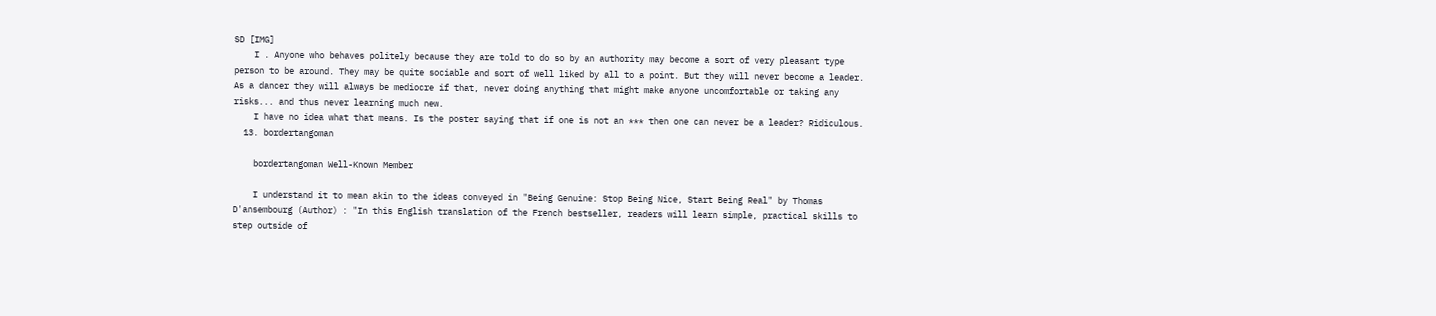SD [IMG]
    I . Anyone who behaves politely because they are told to do so by an authority may become a sort of very pleasant type person to be around. They may be quite sociable and sort of well liked by all to a point. But they will never become a leader. As a dancer they will always be mediocre if that, never doing anything that might make anyone uncomfortable or taking any risks... and thus never learning much new.
    I have no idea what that means. Is the poster saying that if one is not an *** then one can never be a leader? Ridiculous.
  13. bordertangoman

    bordertangoman Well-Known Member

    I understand it to mean akin to the ideas conveyed in "Being Genuine: Stop Being Nice, Start Being Real" by Thomas D'ansembourg (Author) : "In this English translation of the French bestseller, readers will learn simple, practical skills to step outside of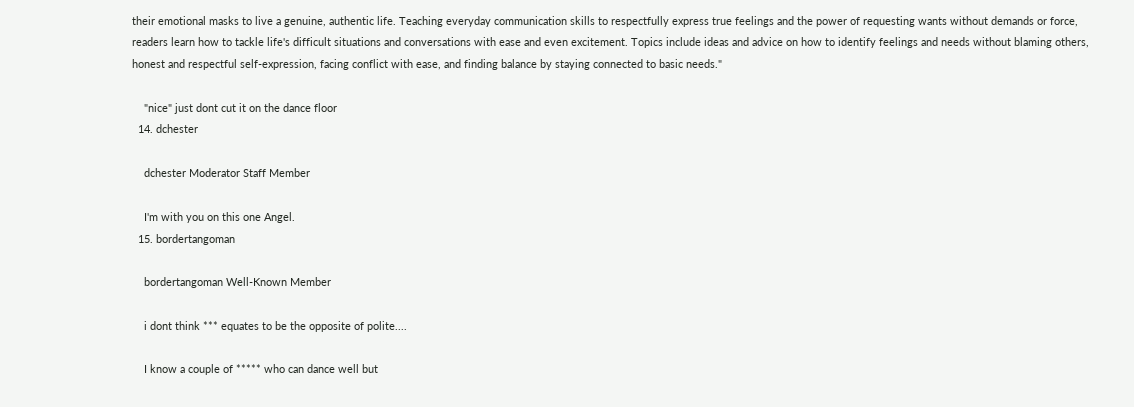their emotional masks to live a genuine, authentic life. Teaching everyday communication skills to respectfully express true feelings and the power of requesting wants without demands or force, readers learn how to tackle life's difficult situations and conversations with ease and even excitement. Topics include ideas and advice on how to identify feelings and needs without blaming others, honest and respectful self-expression, facing conflict with ease, and finding balance by staying connected to basic needs."

    "nice" just dont cut it on the dance floor
  14. dchester

    dchester Moderator Staff Member

    I'm with you on this one Angel.
  15. bordertangoman

    bordertangoman Well-Known Member

    i dont think *** equates to be the opposite of polite....

    I know a couple of ***** who can dance well but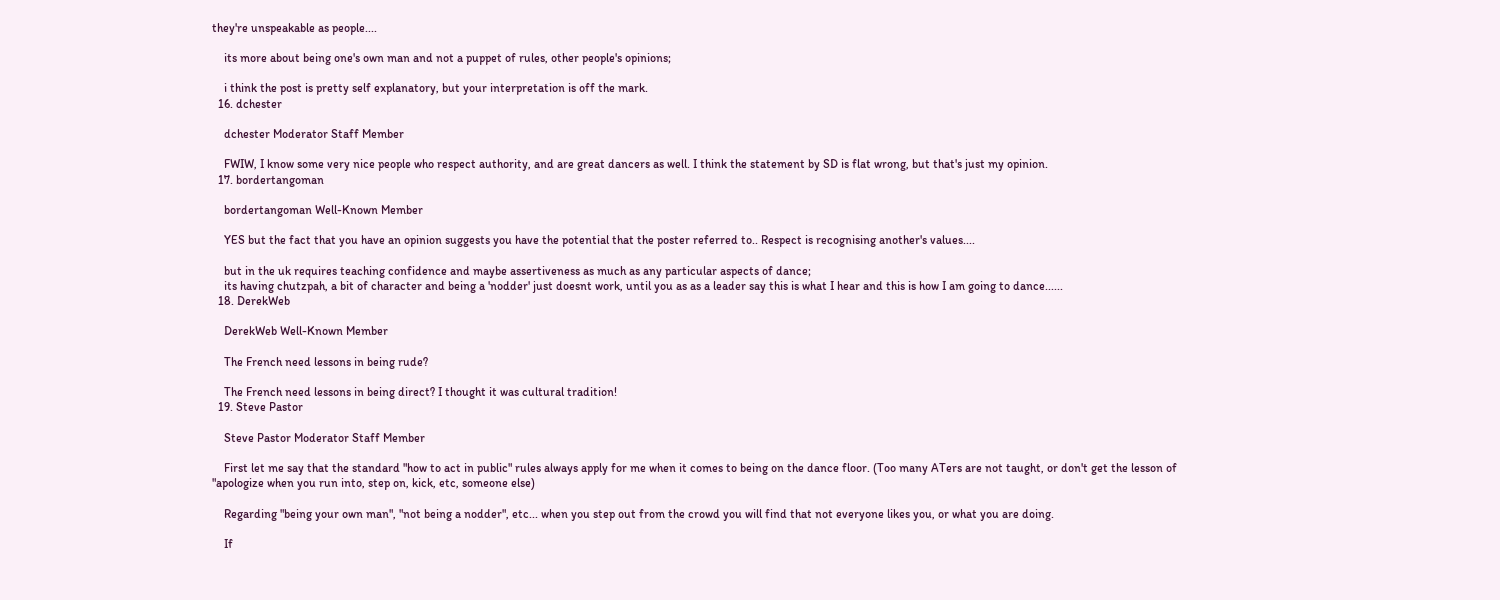they're unspeakable as people....

    its more about being one's own man and not a puppet of rules, other people's opinions;

    i think the post is pretty self explanatory, but your interpretation is off the mark.
  16. dchester

    dchester Moderator Staff Member

    FWIW, I know some very nice people who respect authority, and are great dancers as well. I think the statement by SD is flat wrong, but that's just my opinion.
  17. bordertangoman

    bordertangoman Well-Known Member

    YES but the fact that you have an opinion suggests you have the potential that the poster referred to.. Respect is recognising another's values....

    but in the uk requires teaching confidence and maybe assertiveness as much as any particular aspects of dance;
    its having chutzpah, a bit of character and being a 'nodder' just doesnt work, until you as as a leader say this is what I hear and this is how I am going to dance......
  18. DerekWeb

    DerekWeb Well-Known Member

    The French need lessons in being rude?

    The French need lessons in being direct? I thought it was cultural tradition!
  19. Steve Pastor

    Steve Pastor Moderator Staff Member

    First let me say that the standard "how to act in public" rules always apply for me when it comes to being on the dance floor. (Too many ATers are not taught, or don't get the lesson of "apologize when you run into, step on, kick, etc, someone else)

    Regarding "being your own man", "not being a nodder", etc... when you step out from the crowd you will find that not everyone likes you, or what you are doing.

    If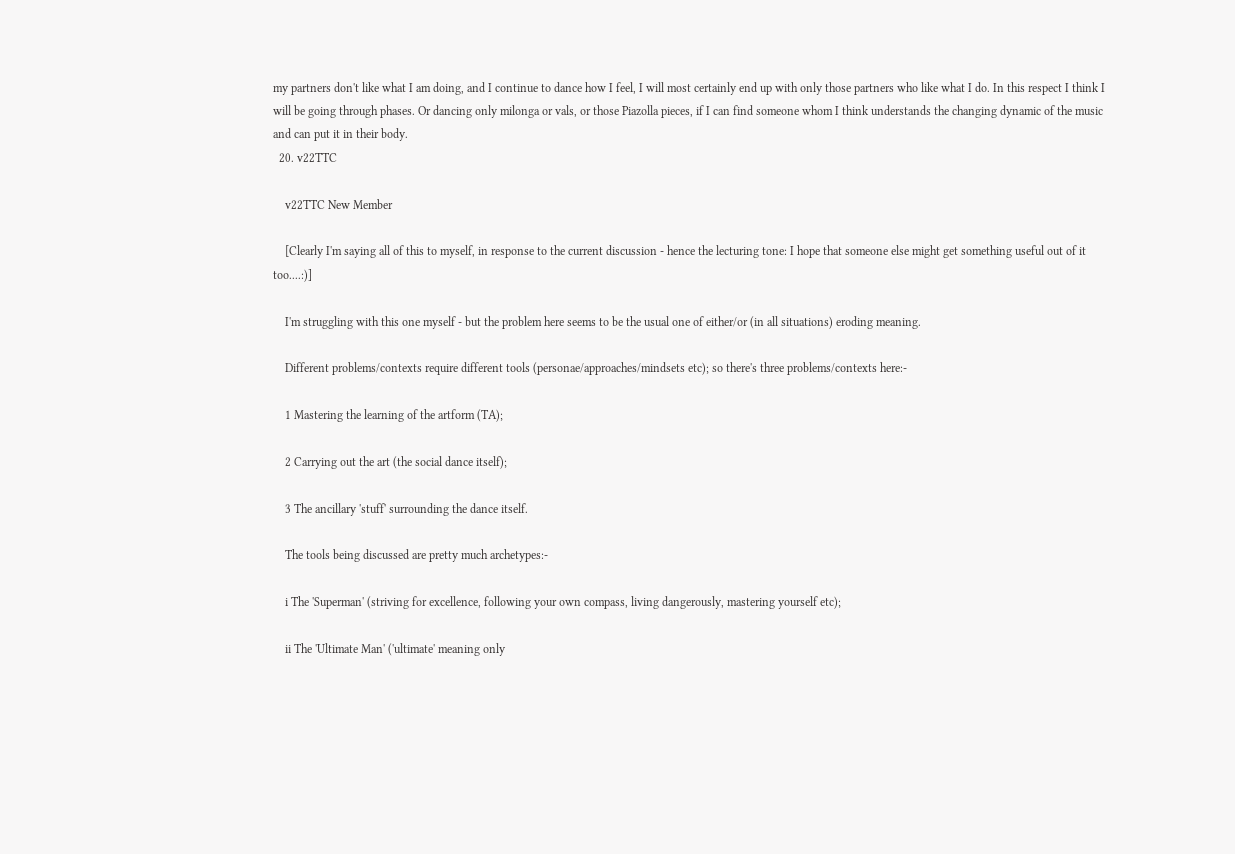my partners don't like what I am doing, and I continue to dance how I feel, I will most certainly end up with only those partners who like what I do. In this respect I think I will be going through phases. Or dancing only milonga or vals, or those Piazolla pieces, if I can find someone whom I think understands the changing dynamic of the music and can put it in their body.
  20. v22TTC

    v22TTC New Member

    [Clearly I'm saying all of this to myself, in response to the current discussion - hence the lecturing tone: I hope that someone else might get something useful out of it too....:)]

    I'm struggling with this one myself - but the problem here seems to be the usual one of either/or (in all situations) eroding meaning.

    Different problems/contexts require different tools (personae/approaches/mindsets etc); so there's three problems/contexts here:-

    1 Mastering the learning of the artform (TA);

    2 Carrying out the art (the social dance itself);

    3 The ancillary 'stuff' surrounding the dance itself.

    The tools being discussed are pretty much archetypes:-

    i The 'Superman' (striving for excellence, following your own compass, living dangerously, mastering yourself etc);

    ii The 'Ultimate Man' ('ultimate' meaning only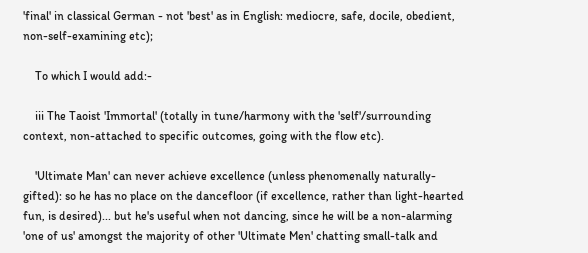'final' in classical German - not 'best' as in English: mediocre, safe, docile, obedient, non-self-examining etc);

    To which I would add:-

    iii The Taoist 'Immortal' (totally in tune/harmony with the 'self'/surrounding context, non-attached to specific outcomes, going with the flow etc).

    'Ultimate Man' can never achieve excellence (unless phenomenally naturally-gifted): so he has no place on the dancefloor (if excellence, rather than light-hearted fun, is desired)... but he's useful when not dancing, since he will be a non-alarming 'one of us' amongst the majority of other 'Ultimate Men' chatting small-talk and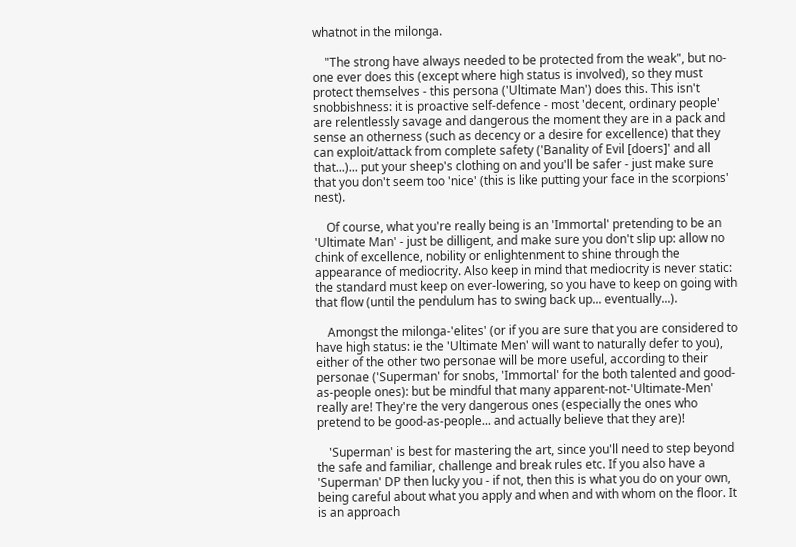whatnot in the milonga.

    "The strong have always needed to be protected from the weak", but no-one ever does this (except where high status is involved), so they must protect themselves - this persona ('Ultimate Man') does this. This isn't snobbishness: it is proactive self-defence - most 'decent, ordinary people' are relentlessly savage and dangerous the moment they are in a pack and sense an otherness (such as decency or a desire for excellence) that they can exploit/attack from complete safety ('Banality of Evil [doers]' and all that...)... put your sheep's clothing on and you'll be safer - just make sure that you don't seem too 'nice' (this is like putting your face in the scorpions' nest).

    Of course, what you're really being is an 'Immortal' pretending to be an 'Ultimate Man' - just be dilligent, and make sure you don't slip up: allow no chink of excellence, nobility or enlightenment to shine through the appearance of mediocrity. Also keep in mind that mediocrity is never static: the standard must keep on ever-lowering, so you have to keep on going with that flow (until the pendulum has to swing back up... eventually...).

    Amongst the milonga-'elites' (or if you are sure that you are considered to have high status: ie the 'Ultimate Men' will want to naturally defer to you), either of the other two personae will be more useful, according to their personae ('Superman' for snobs, 'Immortal' for the both talented and good-as-people ones): but be mindful that many apparent-not-'Ultimate-Men' really are! They're the very dangerous ones (especially the ones who pretend to be good-as-people... and actually believe that they are)!

    'Superman' is best for mastering the art, since you'll need to step beyond the safe and familiar, challenge and break rules etc. If you also have a 'Superman' DP then lucky you - if not, then this is what you do on your own, being careful about what you apply and when and with whom on the floor. It is an approach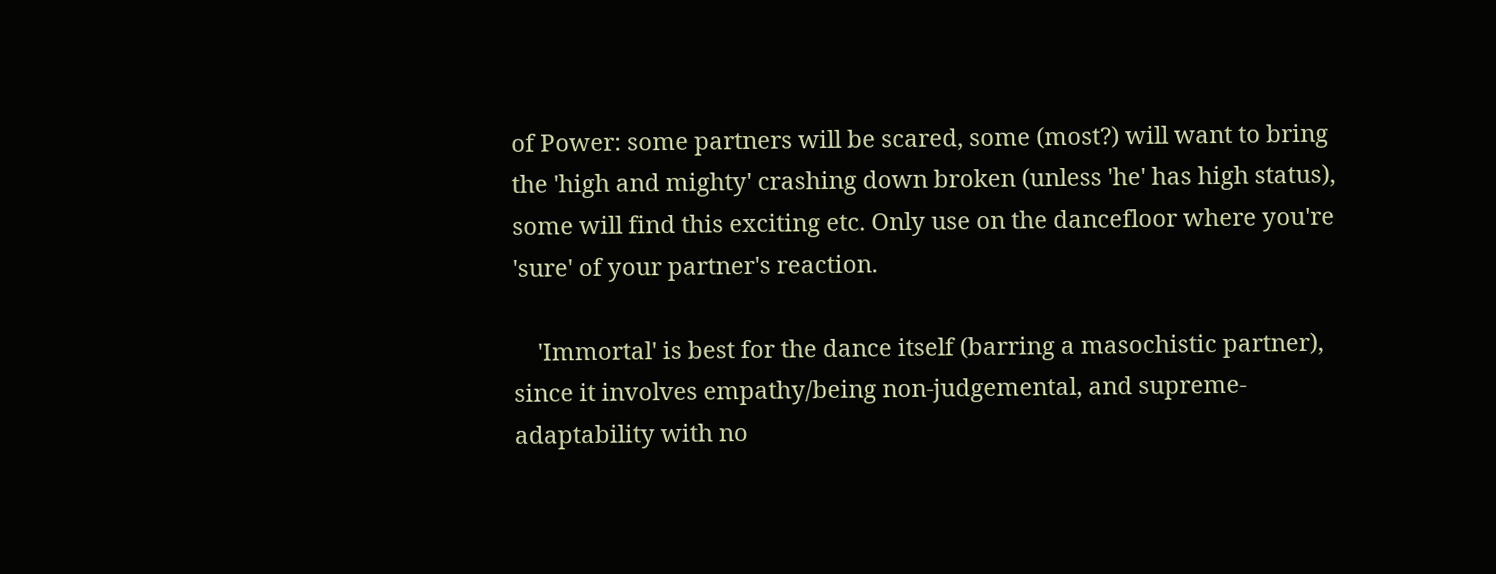of Power: some partners will be scared, some (most?) will want to bring the 'high and mighty' crashing down broken (unless 'he' has high status), some will find this exciting etc. Only use on the dancefloor where you're 'sure' of your partner's reaction.

    'Immortal' is best for the dance itself (barring a masochistic partner), since it involves empathy/being non-judgemental, and supreme-adaptability with no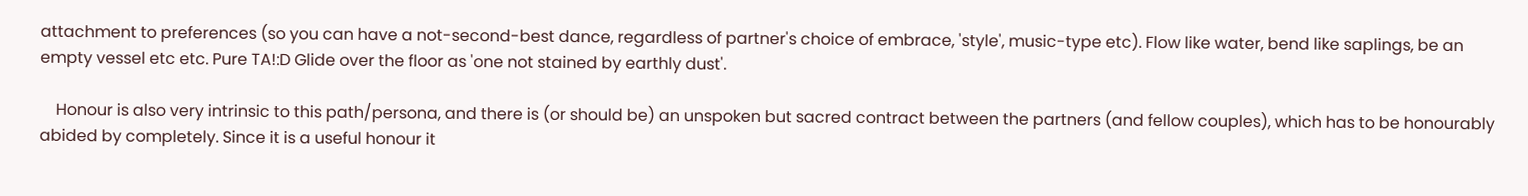attachment to preferences (so you can have a not-second-best dance, regardless of partner's choice of embrace, 'style', music-type etc). Flow like water, bend like saplings, be an empty vessel etc etc. Pure TA!:D Glide over the floor as 'one not stained by earthly dust'.

    Honour is also very intrinsic to this path/persona, and there is (or should be) an unspoken but sacred contract between the partners (and fellow couples), which has to be honourably abided by completely. Since it is a useful honour it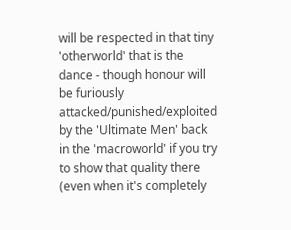will be respected in that tiny 'otherworld' that is the dance - though honour will be furiously attacked/punished/exploited by the 'Ultimate Men' back in the 'macroworld' if you try to show that quality there (even when it's completely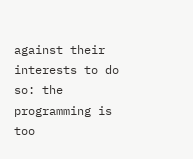against their interests to do so: the programming is too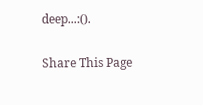deep...:().

Share This Page